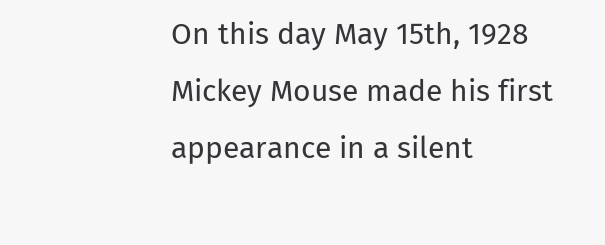On this day May 15th, 1928 Mickey Mouse made his first appearance in a silent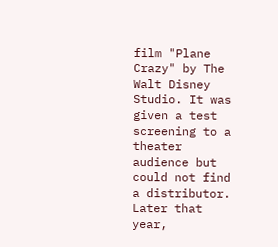film "Plane Crazy" by The Walt Disney Studio. It was given a test screening to a theater audience but could not find a distributor. Later that year,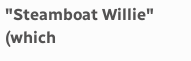"Steamboat Willie" (which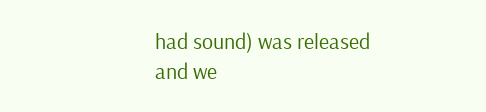had sound) was released and we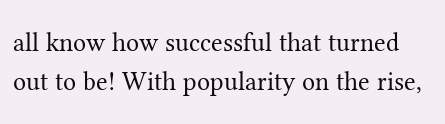all know how successful that turned out to be! With popularity on the rise,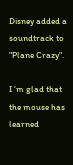Disney added a soundtrack to "Plane Crazy".

I 'm glad that the mouse has learned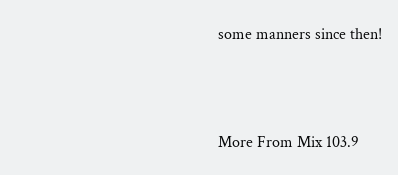some manners since then!



More From Mix 103.9